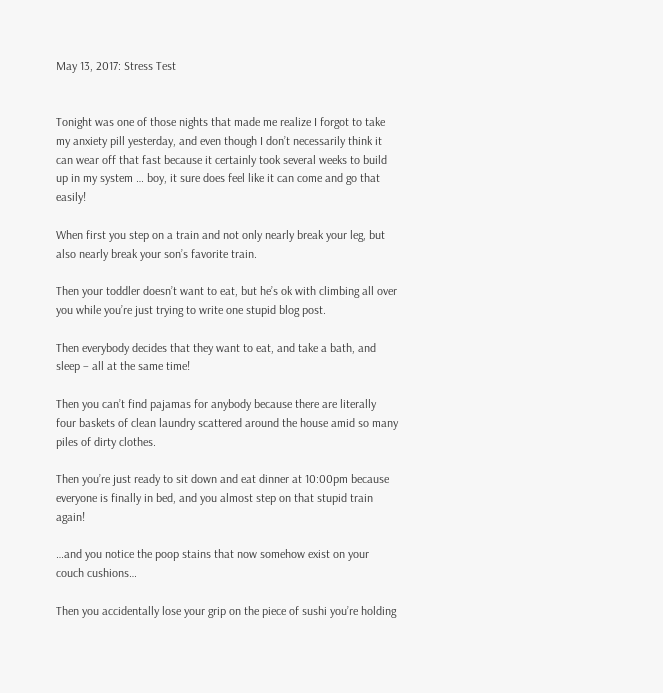May 13, 2017: Stress Test


Tonight was one of those nights that made me realize I forgot to take my anxiety pill yesterday, and even though I don’t necessarily think it can wear off that fast because it certainly took several weeks to build up in my system … boy, it sure does feel like it can come and go that easily!

When first you step on a train and not only nearly break your leg, but also nearly break your son’s favorite train.

Then your toddler doesn’t want to eat, but he’s ok with climbing all over you while you’re just trying to write one stupid blog post.

Then everybody decides that they want to eat, and take a bath, and sleep – all at the same time!

Then you can’t find pajamas for anybody because there are literally four baskets of clean laundry scattered around the house amid so many piles of dirty clothes.

Then you’re just ready to sit down and eat dinner at 10:00pm because everyone is finally in bed, and you almost step on that stupid train again!

…and you notice the poop stains that now somehow exist on your couch cushions…

Then you accidentally lose your grip on the piece of sushi you’re holding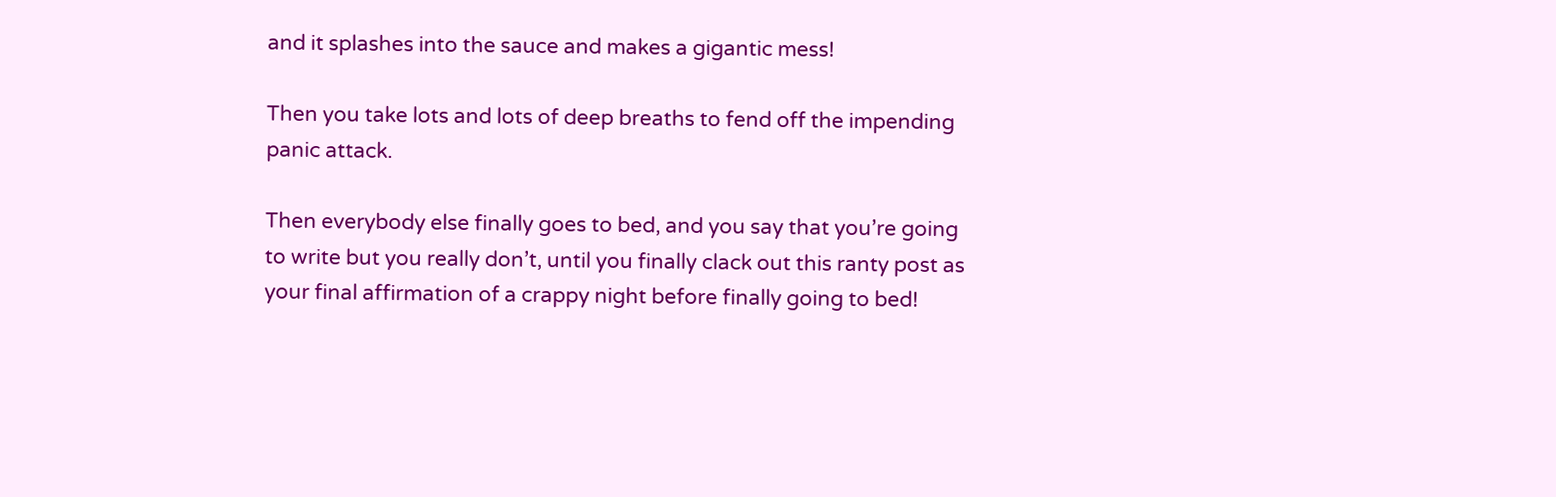and it splashes into the sauce and makes a gigantic mess!

Then you take lots and lots of deep breaths to fend off the impending panic attack.

Then everybody else finally goes to bed, and you say that you’re going to write but you really don’t, until you finally clack out this ranty post as your final affirmation of a crappy night before finally going to bed!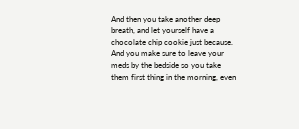And then you take another deep breath, and let yourself have a chocolate chip cookie just because. And you make sure to leave your meds by the bedside so you take them first thing in the morning, even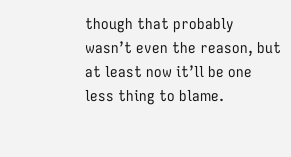though that probably wasn’t even the reason, but at least now it’ll be one less thing to blame.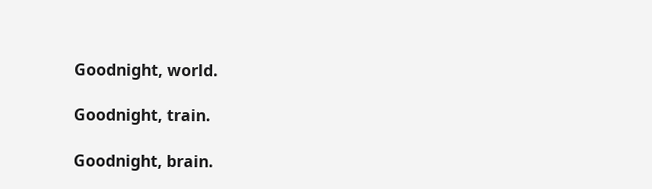Goodnight, world.

Goodnight, train.

Goodnight, brain.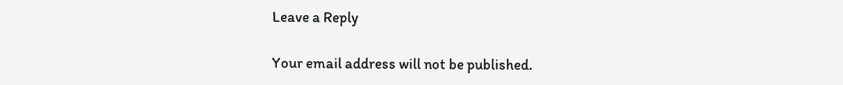Leave a Reply

Your email address will not be published.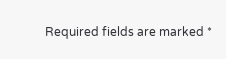Required fields are marked *